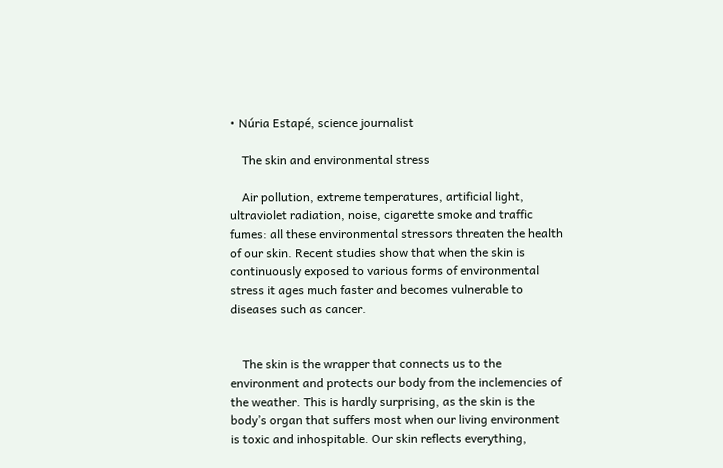• Núria Estapé, science journalist

    The skin and environmental stress

    Air pollution, extreme temperatures, artificial light, ultraviolet radiation, noise, cigarette smoke and traffic fumes: all these environmental stressors threaten the health of our skin. Recent studies show that when the skin is continuously exposed to various forms of environmental stress it ages much faster and becomes vulnerable to diseases such as cancer.


    The skin is the wrapper that connects us to the environment and protects our body from the inclemencies of the weather. This is hardly surprising, as the skin is the body’s organ that suffers most when our living environment is toxic and inhospitable. Our skin reflects everything,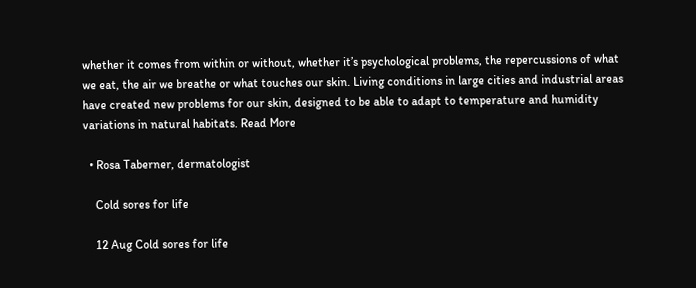whether it comes from within or without, whether it’s psychological problems, the repercussions of what we eat, the air we breathe or what touches our skin. Living conditions in large cities and industrial areas have created new problems for our skin, designed to be able to adapt to temperature and humidity variations in natural habitats. Read More

  • Rosa Taberner, dermatologist

    Cold sores for life

    12 Aug Cold sores for life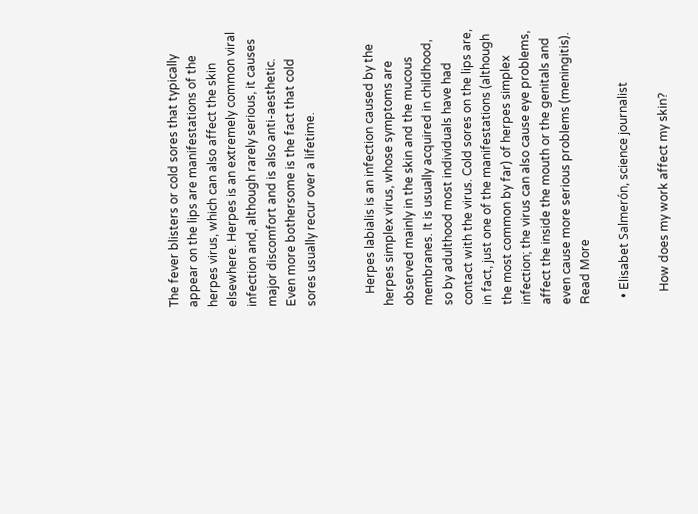The fever blisters or cold sores that typically appear on the lips are manifestations of the herpes virus, which can also affect the skin elsewhere. Herpes is an extremely common viral infection and, although rarely serious, it causes major discomfort and is also anti-aesthetic. Even more bothersome is the fact that cold sores usually recur over a lifetime.


    Herpes labialis is an infection caused by the herpes simplex virus, whose symptoms are observed mainly in the skin and the mucous membranes. It is usually acquired in childhood, so by adulthood most individuals have had contact with the virus. Cold sores on the lips are, in fact, just one of the manifestations (although the most common by far) of herpes simplex infection; the virus can also cause eye problems, affect the inside the mouth or the genitals and even cause more serious problems (meningitis). Read More

  • Elisabet Salmerón, science journalist

    How does my work affect my skin?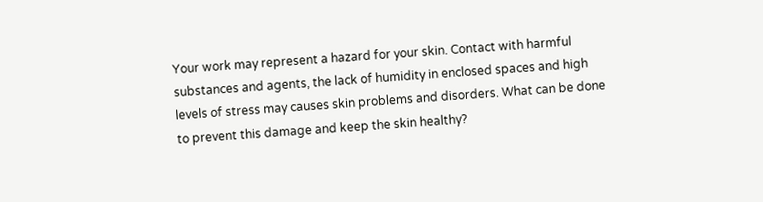Your work may represent a hazard for your skin. Contact with harmful substances and agents, the lack of humidity in enclosed spaces and high levels of stress may causes skin problems and disorders. What can be done to prevent this damage and keep the skin healthy?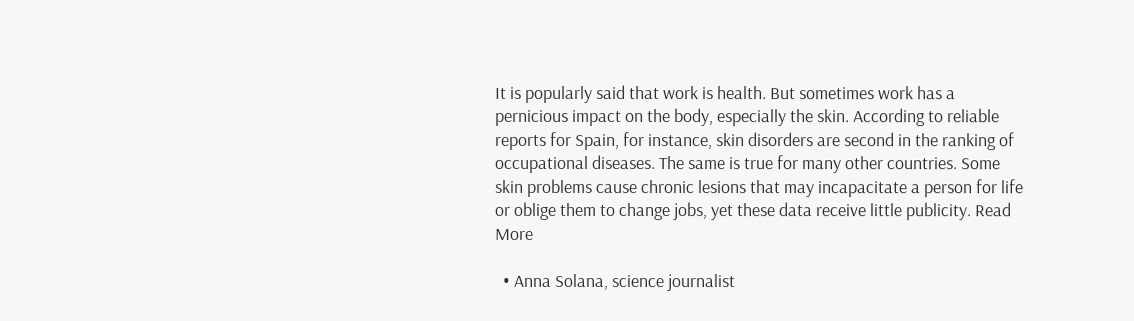It is popularly said that work is health. But sometimes work has a pernicious impact on the body, especially the skin. According to reliable reports for Spain, for instance, skin disorders are second in the ranking of occupational diseases. The same is true for many other countries. Some skin problems cause chronic lesions that may incapacitate a person for life or oblige them to change jobs, yet these data receive little publicity. Read More

  • Anna Solana, science journalist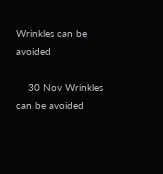Wrinkles can be avoided

    30 Nov Wrinkles can be avoided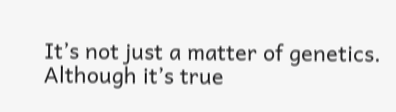It’s not just a matter of genetics. Although it’s true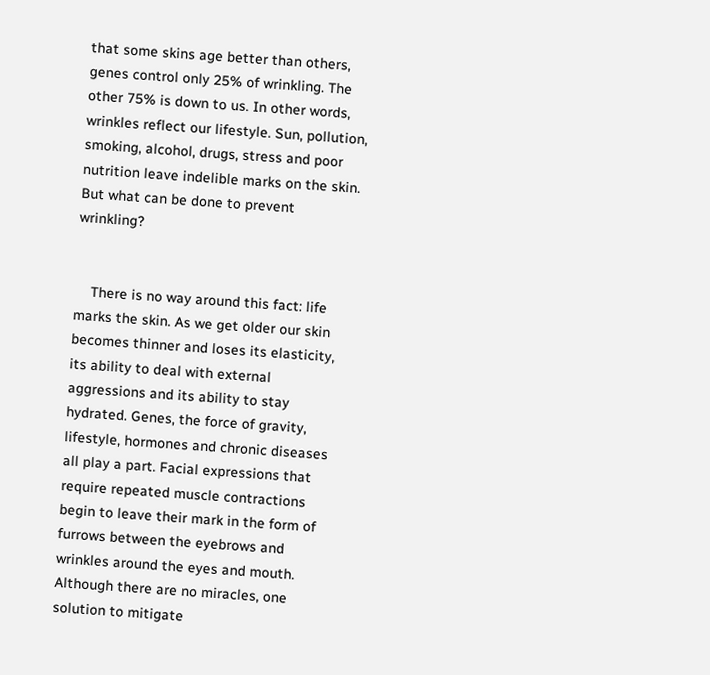that some skins age better than others, genes control only 25% of wrinkling. The other 75% is down to us. In other words, wrinkles reflect our lifestyle. Sun, pollution, smoking, alcohol, drugs, stress and poor nutrition leave indelible marks on the skin. But what can be done to prevent wrinkling?


    There is no way around this fact: life marks the skin. As we get older our skin becomes thinner and loses its elasticity, its ability to deal with external aggressions and its ability to stay hydrated. Genes, the force of gravity, lifestyle, hormones and chronic diseases all play a part. Facial expressions that require repeated muscle contractions begin to leave their mark in the form of furrows between the eyebrows and wrinkles around the eyes and mouth. Although there are no miracles, one solution to mitigate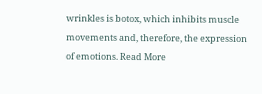wrinkles is botox, which inhibits muscle movements and, therefore, the expression of emotions. Read More